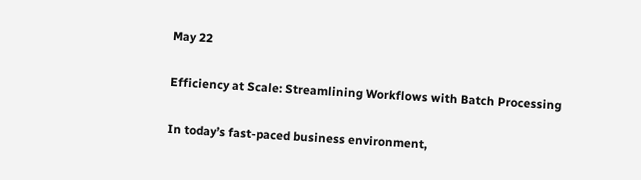May 22

Efficiency at Scale: Streamlining Workflows with Batch Processing

In today’s fast-paced business environment,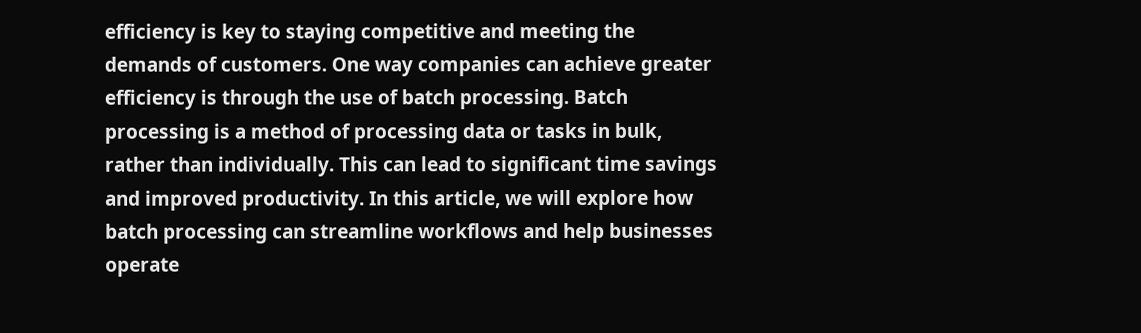efficiency is key to staying competitive and meeting the demands of customers. One way companies can achieve greater efficiency is through the use of batch processing. Batch processing is a method of processing data or tasks in bulk, rather than individually. This can lead to significant time savings and improved productivity. In this article, we will explore how batch processing can streamline workflows and help businesses operate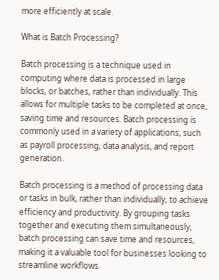more efficiently at scale.

What is Batch Processing?

Batch processing is a technique used in computing where data is processed in large blocks, or batches, rather than individually. This allows for multiple tasks to be completed at once, saving time and resources. Batch processing is commonly used in a variety of applications, such as payroll processing, data analysis, and report generation.

Batch processing is a method of processing data or tasks in bulk, rather than individually, to achieve efficiency and productivity. By grouping tasks together and executing them simultaneously, batch processing can save time and resources, making it a valuable tool for businesses looking to streamline workflows.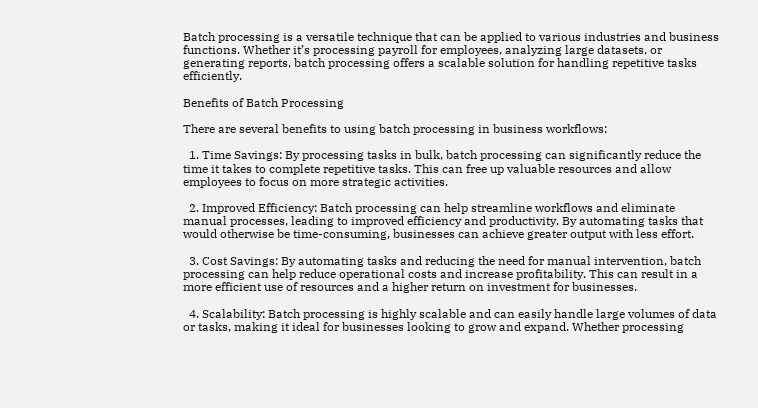Batch processing is a versatile technique that can be applied to various industries and business functions. Whether it’s processing payroll for employees, analyzing large datasets, or generating reports, batch processing offers a scalable solution for handling repetitive tasks efficiently.

Benefits of Batch Processing

There are several benefits to using batch processing in business workflows:

  1. Time Savings: By processing tasks in bulk, batch processing can significantly reduce the time it takes to complete repetitive tasks. This can free up valuable resources and allow employees to focus on more strategic activities.

  2. Improved Efficiency: Batch processing can help streamline workflows and eliminate manual processes, leading to improved efficiency and productivity. By automating tasks that would otherwise be time-consuming, businesses can achieve greater output with less effort.

  3. Cost Savings: By automating tasks and reducing the need for manual intervention, batch processing can help reduce operational costs and increase profitability. This can result in a more efficient use of resources and a higher return on investment for businesses.

  4. Scalability: Batch processing is highly scalable and can easily handle large volumes of data or tasks, making it ideal for businesses looking to grow and expand. Whether processing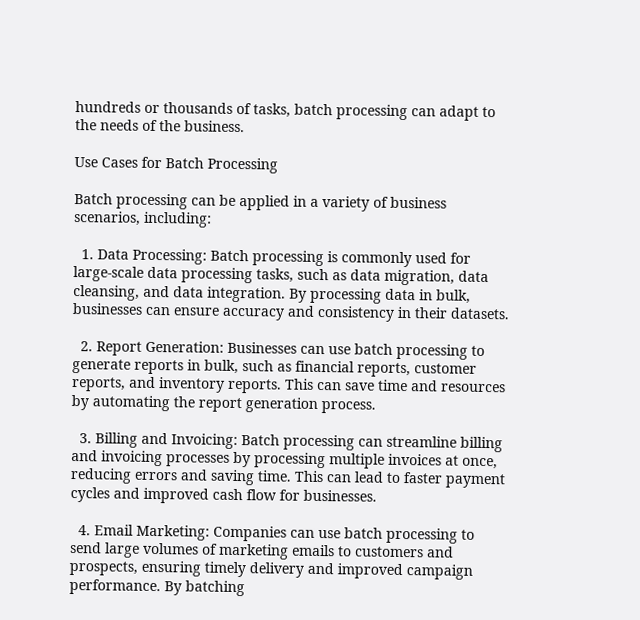hundreds or thousands of tasks, batch processing can adapt to the needs of the business.

Use Cases for Batch Processing

Batch processing can be applied in a variety of business scenarios, including:

  1. Data Processing: Batch processing is commonly used for large-scale data processing tasks, such as data migration, data cleansing, and data integration. By processing data in bulk, businesses can ensure accuracy and consistency in their datasets.

  2. Report Generation: Businesses can use batch processing to generate reports in bulk, such as financial reports, customer reports, and inventory reports. This can save time and resources by automating the report generation process.

  3. Billing and Invoicing: Batch processing can streamline billing and invoicing processes by processing multiple invoices at once, reducing errors and saving time. This can lead to faster payment cycles and improved cash flow for businesses.

  4. Email Marketing: Companies can use batch processing to send large volumes of marketing emails to customers and prospects, ensuring timely delivery and improved campaign performance. By batching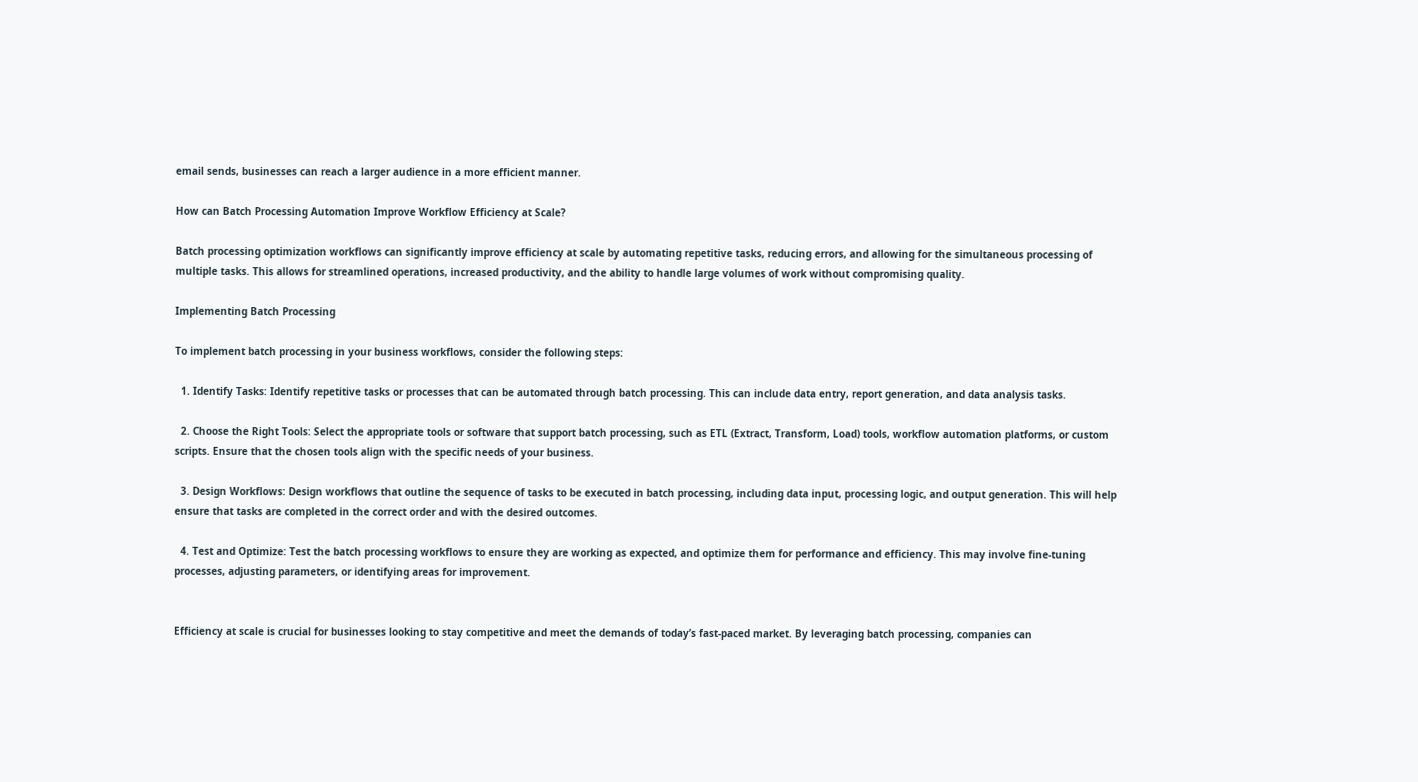email sends, businesses can reach a larger audience in a more efficient manner.

How can Batch Processing Automation Improve Workflow Efficiency at Scale?

Batch processing optimization workflows can significantly improve efficiency at scale by automating repetitive tasks, reducing errors, and allowing for the simultaneous processing of multiple tasks. This allows for streamlined operations, increased productivity, and the ability to handle large volumes of work without compromising quality.

Implementing Batch Processing

To implement batch processing in your business workflows, consider the following steps:

  1. Identify Tasks: Identify repetitive tasks or processes that can be automated through batch processing. This can include data entry, report generation, and data analysis tasks.

  2. Choose the Right Tools: Select the appropriate tools or software that support batch processing, such as ETL (Extract, Transform, Load) tools, workflow automation platforms, or custom scripts. Ensure that the chosen tools align with the specific needs of your business.

  3. Design Workflows: Design workflows that outline the sequence of tasks to be executed in batch processing, including data input, processing logic, and output generation. This will help ensure that tasks are completed in the correct order and with the desired outcomes.

  4. Test and Optimize: Test the batch processing workflows to ensure they are working as expected, and optimize them for performance and efficiency. This may involve fine-tuning processes, adjusting parameters, or identifying areas for improvement.


Efficiency at scale is crucial for businesses looking to stay competitive and meet the demands of today’s fast-paced market. By leveraging batch processing, companies can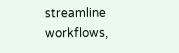streamline workflows,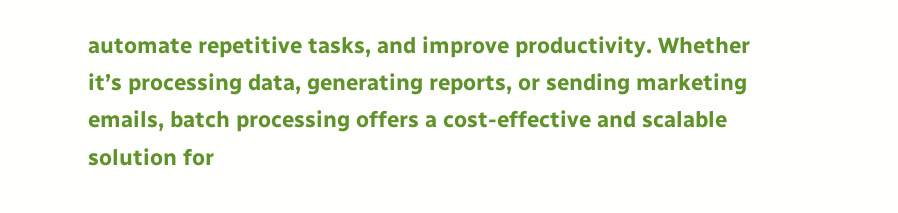automate repetitive tasks, and improve productivity. Whether it’s processing data, generating reports, or sending marketing emails, batch processing offers a cost-effective and scalable solution for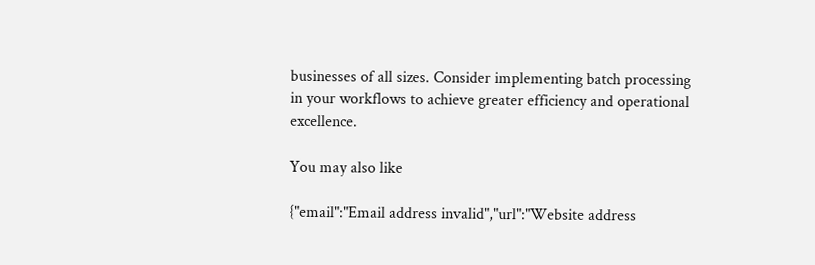businesses of all sizes. Consider implementing batch processing in your workflows to achieve greater efficiency and operational excellence.

You may also like

{"email":"Email address invalid","url":"Website address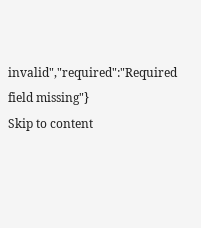invalid","required":"Required field missing"}
Skip to content